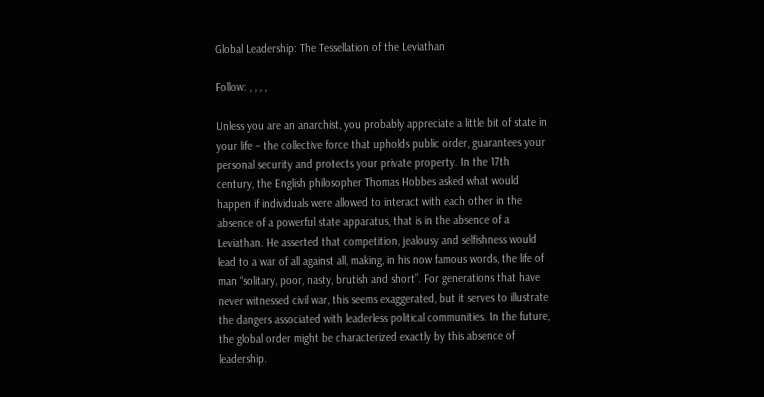Global Leadership: The Tessellation of the Leviathan

Follow: , , , ,

Unless you are an anarchist, you probably appreciate a little bit of state in your life – the collective force that upholds public order, guarantees your personal security and protects your private property. In the 17th century, the English philosopher Thomas Hobbes asked what would happen if individuals were allowed to interact with each other in the absence of a powerful state apparatus, that is in the absence of a Leviathan. He asserted that competition, jealousy and selfishness would lead to a war of all against all, making, in his now famous words, the life of man “solitary, poor, nasty, brutish and short”. For generations that have never witnessed civil war, this seems exaggerated, but it serves to illustrate the dangers associated with leaderless political communities. In the future, the global order might be characterized exactly by this absence of leadership.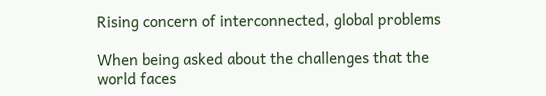Rising concern of interconnected, global problems

When being asked about the challenges that the world faces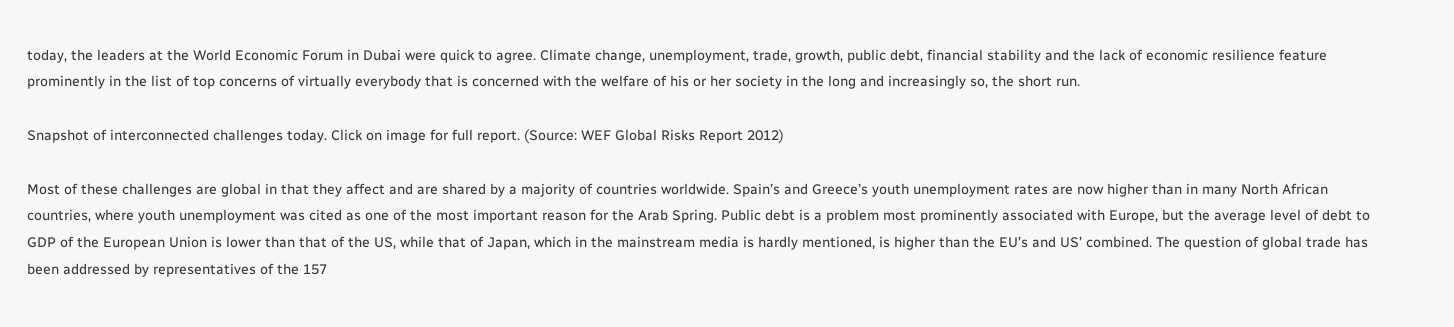today, the leaders at the World Economic Forum in Dubai were quick to agree. Climate change, unemployment, trade, growth, public debt, financial stability and the lack of economic resilience feature prominently in the list of top concerns of virtually everybody that is concerned with the welfare of his or her society in the long and increasingly so, the short run.

Snapshot of interconnected challenges today. Click on image for full report. (Source: WEF Global Risks Report 2012)

Most of these challenges are global in that they affect and are shared by a majority of countries worldwide. Spain’s and Greece’s youth unemployment rates are now higher than in many North African countries, where youth unemployment was cited as one of the most important reason for the Arab Spring. Public debt is a problem most prominently associated with Europe, but the average level of debt to GDP of the European Union is lower than that of the US, while that of Japan, which in the mainstream media is hardly mentioned, is higher than the EU’s and US’ combined. The question of global trade has been addressed by representatives of the 157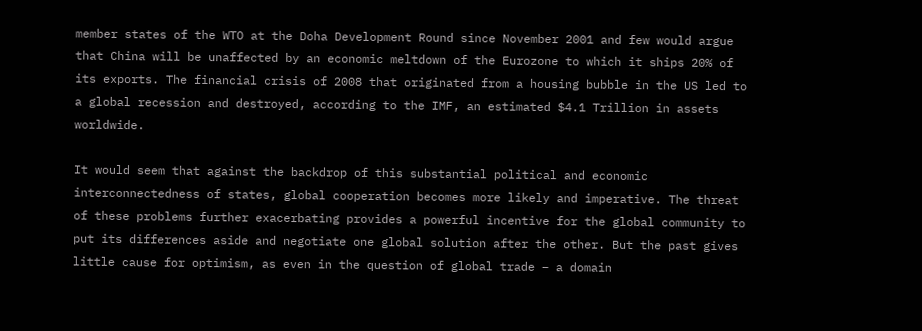member states of the WTO at the Doha Development Round since November 2001 and few would argue that China will be unaffected by an economic meltdown of the Eurozone to which it ships 20% of its exports. The financial crisis of 2008 that originated from a housing bubble in the US led to a global recession and destroyed, according to the IMF, an estimated $4.1 Trillion in assets worldwide.

It would seem that against the backdrop of this substantial political and economic interconnectedness of states, global cooperation becomes more likely and imperative. The threat of these problems further exacerbating provides a powerful incentive for the global community to put its differences aside and negotiate one global solution after the other. But the past gives little cause for optimism, as even in the question of global trade – a domain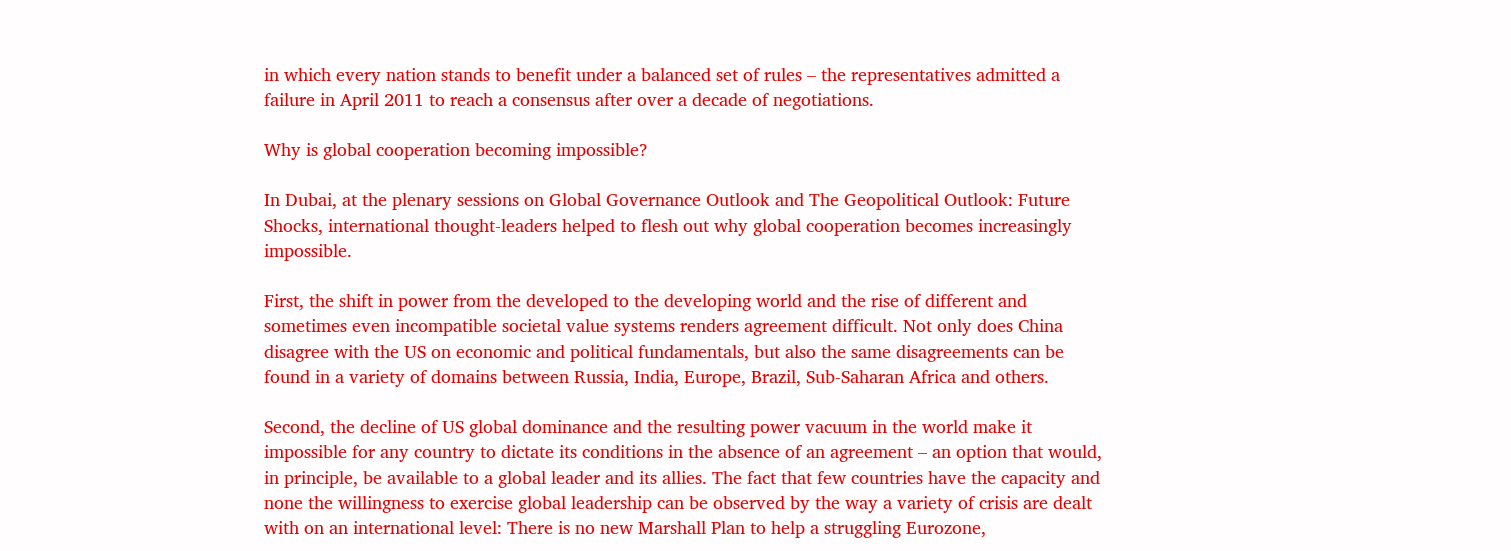in which every nation stands to benefit under a balanced set of rules – the representatives admitted a failure in April 2011 to reach a consensus after over a decade of negotiations.

Why is global cooperation becoming impossible?

In Dubai, at the plenary sessions on Global Governance Outlook and The Geopolitical Outlook: Future Shocks, international thought-leaders helped to flesh out why global cooperation becomes increasingly impossible.

First, the shift in power from the developed to the developing world and the rise of different and sometimes even incompatible societal value systems renders agreement difficult. Not only does China disagree with the US on economic and political fundamentals, but also the same disagreements can be found in a variety of domains between Russia, India, Europe, Brazil, Sub-Saharan Africa and others.

Second, the decline of US global dominance and the resulting power vacuum in the world make it impossible for any country to dictate its conditions in the absence of an agreement – an option that would, in principle, be available to a global leader and its allies. The fact that few countries have the capacity and none the willingness to exercise global leadership can be observed by the way a variety of crisis are dealt with on an international level: There is no new Marshall Plan to help a struggling Eurozone,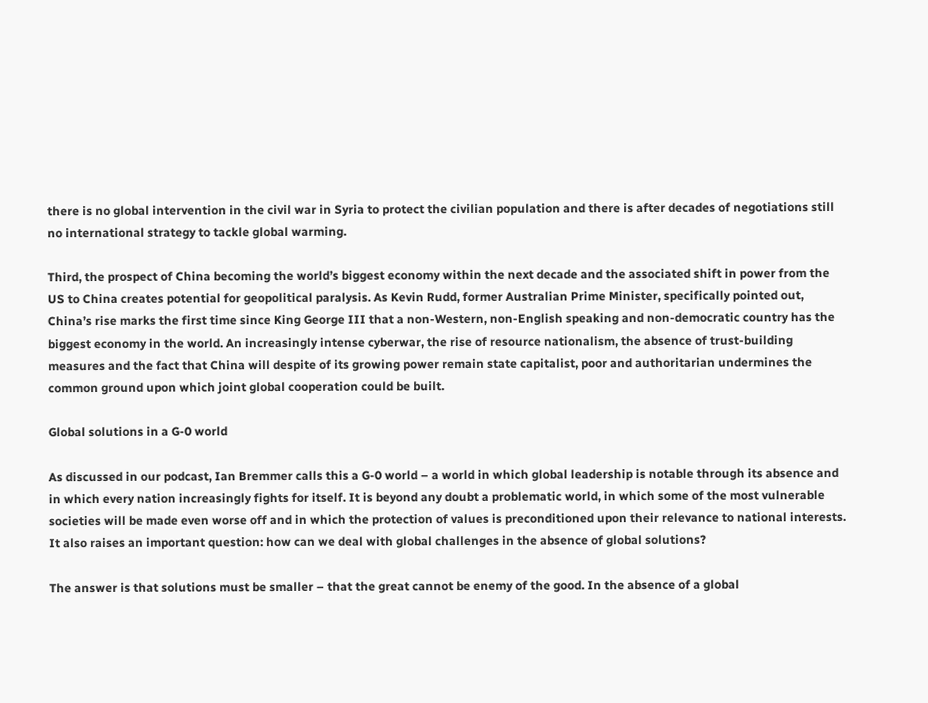there is no global intervention in the civil war in Syria to protect the civilian population and there is after decades of negotiations still no international strategy to tackle global warming.

Third, the prospect of China becoming the world’s biggest economy within the next decade and the associated shift in power from the US to China creates potential for geopolitical paralysis. As Kevin Rudd, former Australian Prime Minister, specifically pointed out, China’s rise marks the first time since King George III that a non-Western, non-English speaking and non-democratic country has the biggest economy in the world. An increasingly intense cyberwar, the rise of resource nationalism, the absence of trust-building measures and the fact that China will despite of its growing power remain state capitalist, poor and authoritarian undermines the common ground upon which joint global cooperation could be built.

Global solutions in a G-0 world

As discussed in our podcast, Ian Bremmer calls this a G-0 world – a world in which global leadership is notable through its absence and in which every nation increasingly fights for itself. It is beyond any doubt a problematic world, in which some of the most vulnerable societies will be made even worse off and in which the protection of values is preconditioned upon their relevance to national interests. It also raises an important question: how can we deal with global challenges in the absence of global solutions?

The answer is that solutions must be smaller – that the great cannot be enemy of the good. In the absence of a global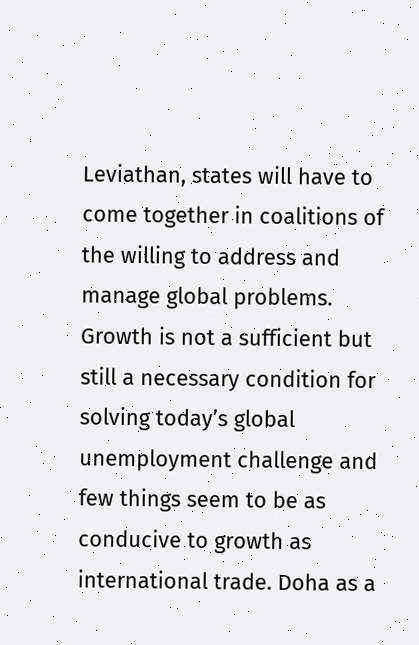Leviathan, states will have to come together in coalitions of the willing to address and manage global problems. Growth is not a sufficient but still a necessary condition for solving today’s global unemployment challenge and few things seem to be as conducive to growth as international trade. Doha as a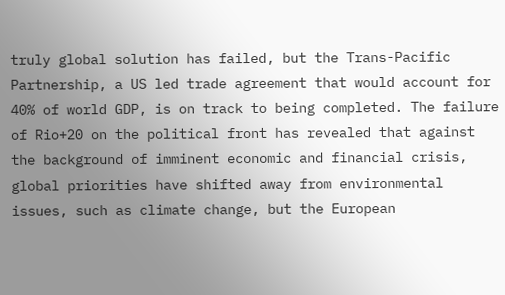truly global solution has failed, but the Trans-Pacific Partnership, a US led trade agreement that would account for 40% of world GDP, is on track to being completed. The failure of Rio+20 on the political front has revealed that against the background of imminent economic and financial crisis, global priorities have shifted away from environmental issues, such as climate change, but the European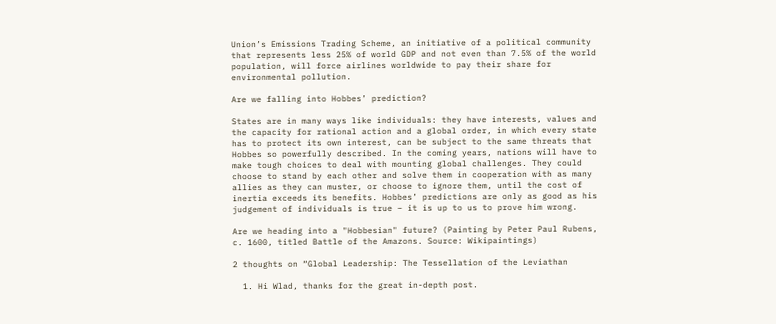Union’s Emissions Trading Scheme, an initiative of a political community that represents less 25% of world GDP and not even than 7.5% of the world population, will force airlines worldwide to pay their share for environmental pollution.

Are we falling into Hobbes’ prediction?

States are in many ways like individuals: they have interests, values and the capacity for rational action and a global order, in which every state has to protect its own interest, can be subject to the same threats that Hobbes so powerfully described. In the coming years, nations will have to make tough choices to deal with mounting global challenges. They could choose to stand by each other and solve them in cooperation with as many allies as they can muster, or choose to ignore them, until the cost of inertia exceeds its benefits. Hobbes’ predictions are only as good as his judgement of individuals is true – it is up to us to prove him wrong.

Are we heading into a "Hobbesian" future? (Painting by Peter Paul Rubens, c. 1600, titled Battle of the Amazons. Source: Wikipaintings)

2 thoughts on “Global Leadership: The Tessellation of the Leviathan

  1. Hi Wlad, thanks for the great in-depth post.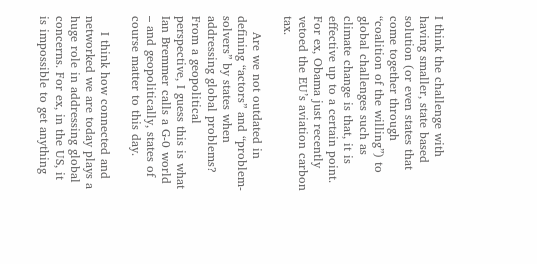I think the challenge with having smaller, state based solution (or even states that come together through “coalition of the willing”) to global challenges such as climate change is that, it is effective up to a certain point. For ex, Obama just recently vetoed the EU’s aviation carbon tax.

    Are we not outdated in defining “actors” and “problem-solvers” by states when addressing global problems? From a geopolitical perspective, I guess this is what Ian Bremmer calls a G-0 world – and geopolitically, states of course matter to this day.

    I think how connected and networked we are today plays a huge role in addressing global concerns. For ex, in the US, it is impossible to get anything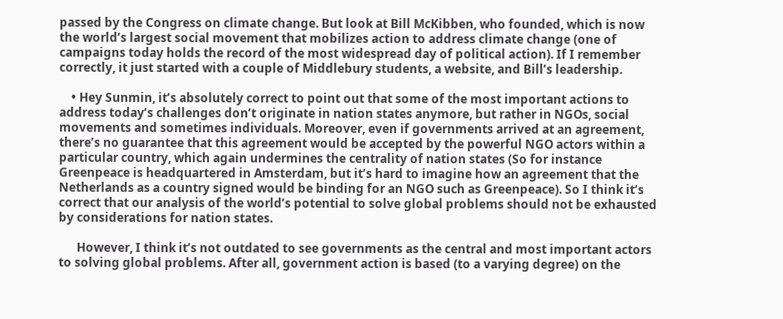passed by the Congress on climate change. But look at Bill McKibben, who founded, which is now the world’s largest social movement that mobilizes action to address climate change (one of campaigns today holds the record of the most widespread day of political action). If I remember correctly, it just started with a couple of Middlebury students, a website, and Bill’s leadership.

    • Hey Sunmin, it’s absolutely correct to point out that some of the most important actions to address today’s challenges don’t originate in nation states anymore, but rather in NGOs, social movements and sometimes individuals. Moreover, even if governments arrived at an agreement, there’s no guarantee that this agreement would be accepted by the powerful NGO actors within a particular country, which again undermines the centrality of nation states (So for instance Greenpeace is headquartered in Amsterdam, but it’s hard to imagine how an agreement that the Netherlands as a country signed would be binding for an NGO such as Greenpeace). So I think it’s correct that our analysis of the world’s potential to solve global problems should not be exhausted by considerations for nation states.

      However, I think it’s not outdated to see governments as the central and most important actors to solving global problems. After all, government action is based (to a varying degree) on the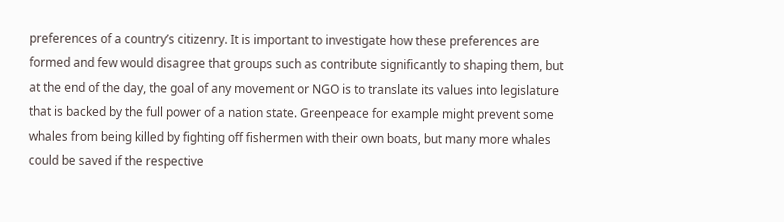preferences of a country’s citizenry. It is important to investigate how these preferences are formed and few would disagree that groups such as contribute significantly to shaping them, but at the end of the day, the goal of any movement or NGO is to translate its values into legislature that is backed by the full power of a nation state. Greenpeace for example might prevent some whales from being killed by fighting off fishermen with their own boats, but many more whales could be saved if the respective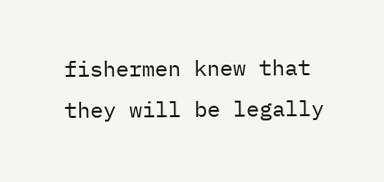fishermen knew that they will be legally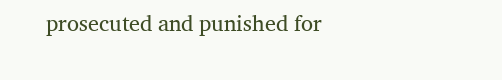prosecuted and punished for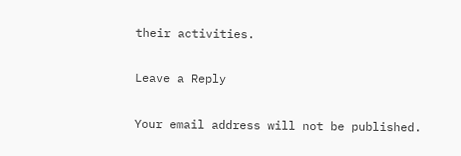their activities.

Leave a Reply

Your email address will not be published.